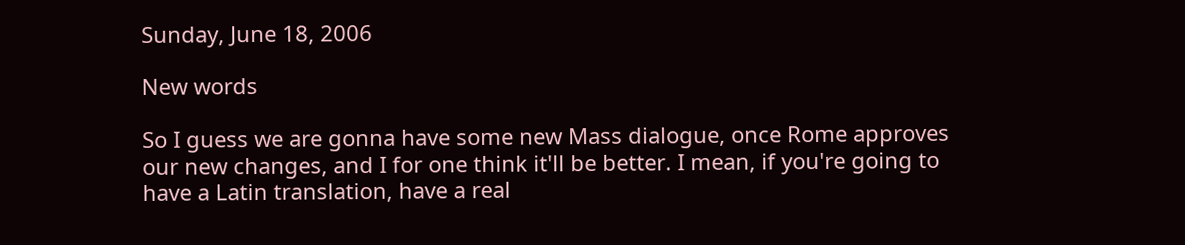Sunday, June 18, 2006

New words

So I guess we are gonna have some new Mass dialogue, once Rome approves our new changes, and I for one think it'll be better. I mean, if you're going to have a Latin translation, have a real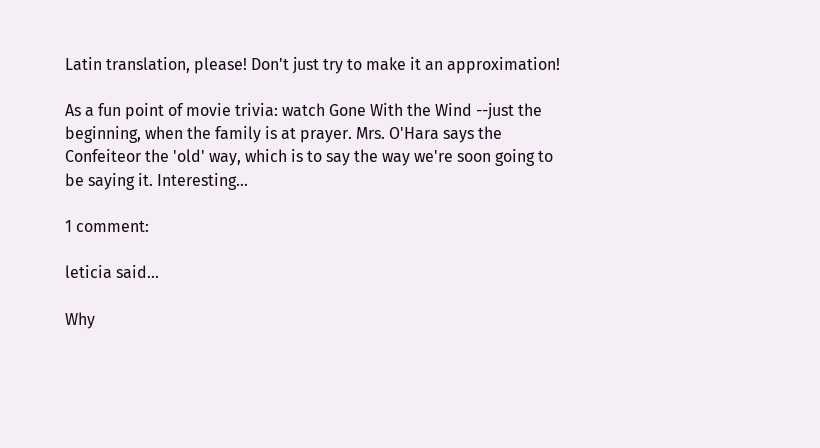Latin translation, please! Don't just try to make it an approximation!

As a fun point of movie trivia: watch Gone With the Wind --just the beginning, when the family is at prayer. Mrs. O'Hara says the Confeiteor the 'old' way, which is to say the way we're soon going to be saying it. Interesting...

1 comment:

leticia said...

Why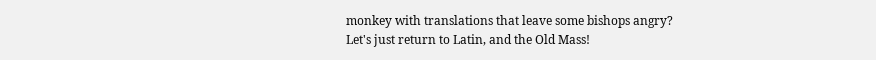monkey with translations that leave some bishops angry?
Let's just return to Latin, and the Old Mass!